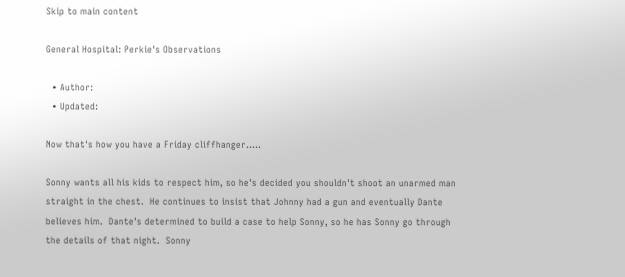Skip to main content

General Hospital: Perkie's Observations

  • Author:
  • Updated:

Now that's how you have a Friday cliffhanger.....

Sonny wants all his kids to respect him, so he's decided you shouldn't shoot an unarmed man straight in the chest.  He continues to insist that Johnny had a gun and eventually Dante believes him.  Dante's determined to build a case to help Sonny, so he has Sonny go through the details of that night.  Sonny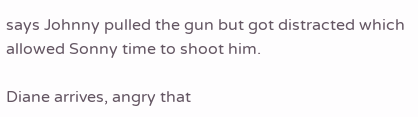says Johnny pulled the gun but got distracted which allowed Sonny time to shoot him.

Diane arrives, angry that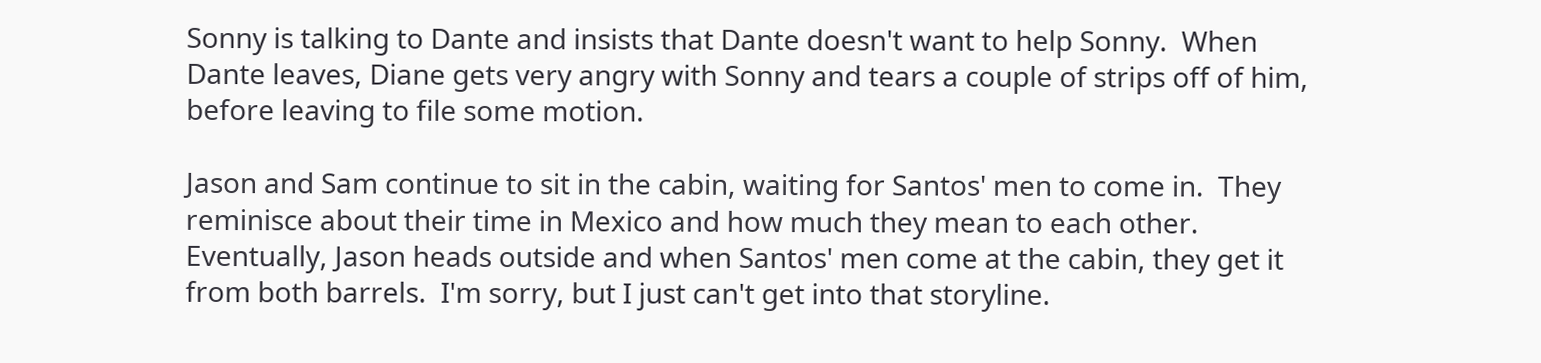Sonny is talking to Dante and insists that Dante doesn't want to help Sonny.  When Dante leaves, Diane gets very angry with Sonny and tears a couple of strips off of him, before leaving to file some motion.

Jason and Sam continue to sit in the cabin, waiting for Santos' men to come in.  They reminisce about their time in Mexico and how much they mean to each other.  Eventually, Jason heads outside and when Santos' men come at the cabin, they get it from both barrels.  I'm sorry, but I just can't get into that storyline.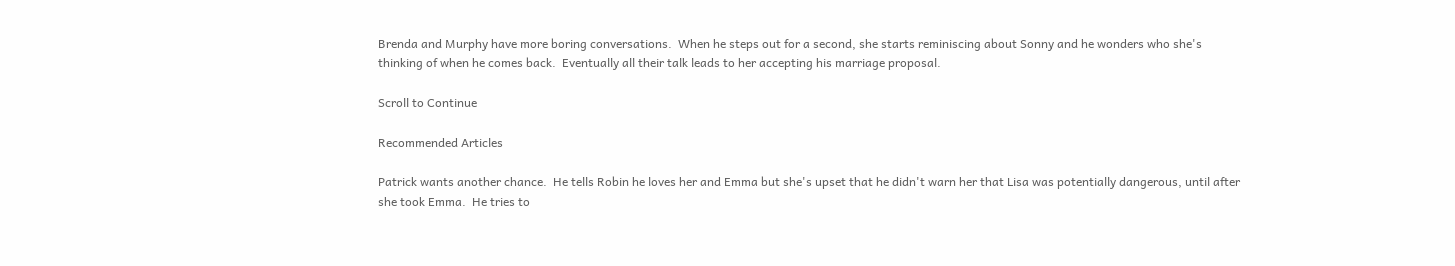Brenda and Murphy have more boring conversations.  When he steps out for a second, she starts reminiscing about Sonny and he wonders who she's thinking of when he comes back.  Eventually all their talk leads to her accepting his marriage proposal.

Scroll to Continue

Recommended Articles

Patrick wants another chance.  He tells Robin he loves her and Emma but she's upset that he didn't warn her that Lisa was potentially dangerous, until after she took Emma.  He tries to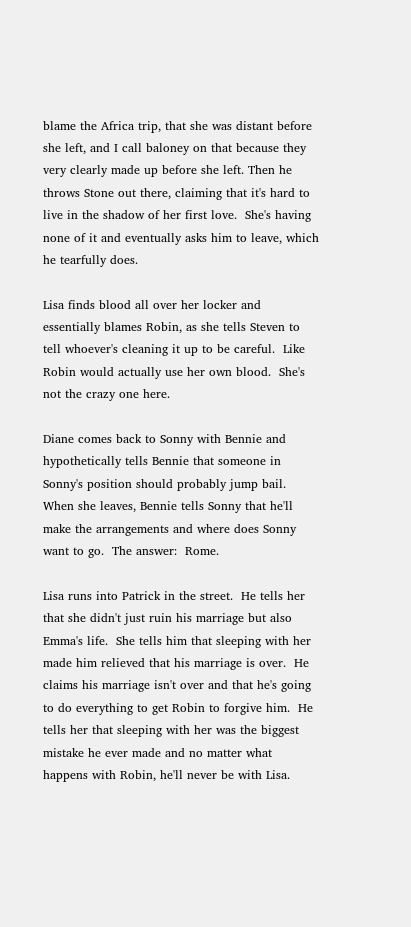blame the Africa trip, that she was distant before she left, and I call baloney on that because they very clearly made up before she left. Then he throws Stone out there, claiming that it's hard to live in the shadow of her first love.  She's having none of it and eventually asks him to leave, which he tearfully does.

Lisa finds blood all over her locker and essentially blames Robin, as she tells Steven to tell whoever's cleaning it up to be careful.  Like Robin would actually use her own blood.  She's not the crazy one here.

Diane comes back to Sonny with Bennie and hypothetically tells Bennie that someone in Sonny's position should probably jump bail.  When she leaves, Bennie tells Sonny that he'll make the arrangements and where does Sonny want to go.  The answer:  Rome.

Lisa runs into Patrick in the street.  He tells her that she didn't just ruin his marriage but also Emma's life.  She tells him that sleeping with her made him relieved that his marriage is over.  He claims his marriage isn't over and that he's going to do everything to get Robin to forgive him.  He tells her that sleeping with her was the biggest mistake he ever made and no matter what happens with Robin, he'll never be with Lisa.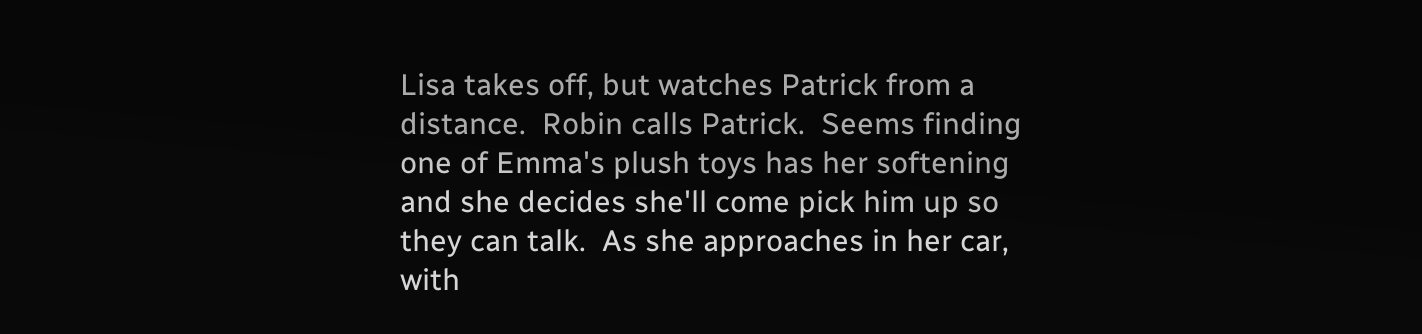Lisa takes off, but watches Patrick from a distance.  Robin calls Patrick.  Seems finding one of Emma's plush toys has her softening and she decides she'll come pick him up so they can talk.  As she approaches in her car, with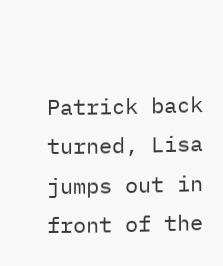Patrick back turned, Lisa jumps out in front of the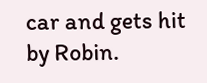car and gets hit by Robin.